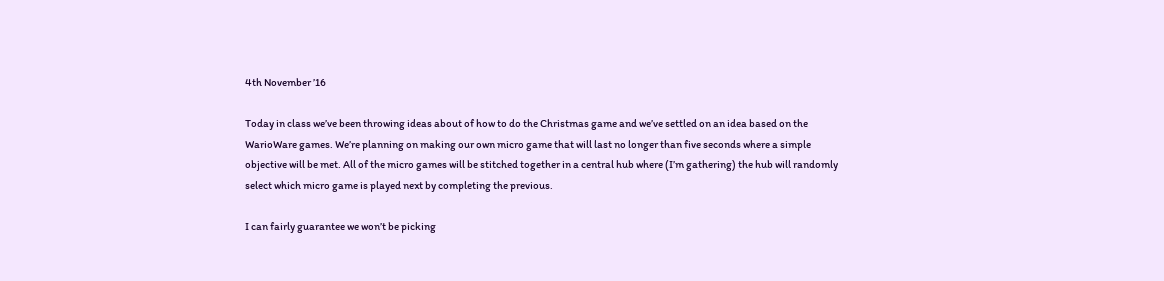4th November ’16

Today in class we’ve been throwing ideas about of how to do the Christmas game and we’ve settled on an idea based on the WarioWare games. We’re planning on making our own micro game that will last no longer than five seconds where a simple objective will be met. All of the micro games will be stitched together in a central hub where (I’m gathering) the hub will randomly select which micro game is played next by completing the previous.

I can fairly guarantee we won’t be picking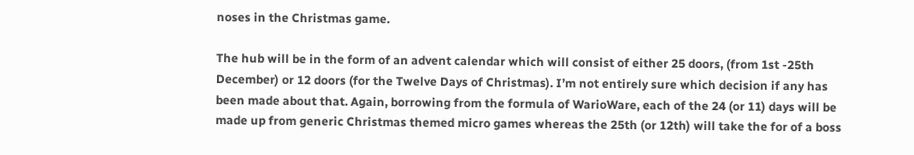noses in the Christmas game.

The hub will be in the form of an advent calendar which will consist of either 25 doors, (from 1st -25th December) or 12 doors (for the Twelve Days of Christmas). I’m not entirely sure which decision if any has been made about that. Again, borrowing from the formula of WarioWare, each of the 24 (or 11) days will be made up from generic Christmas themed micro games whereas the 25th (or 12th) will take the for of a boss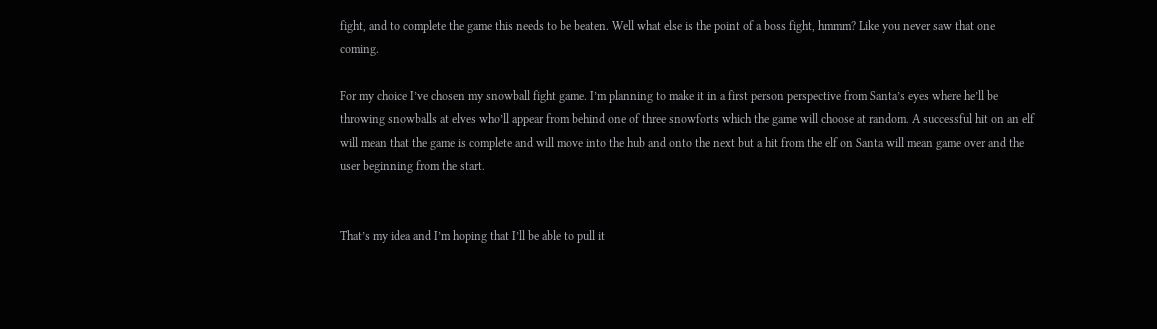fight, and to complete the game this needs to be beaten. Well what else is the point of a boss fight, hmmm? Like you never saw that one coming.

For my choice I’ve chosen my snowball fight game. I’m planning to make it in a first person perspective from Santa’s eyes where he’ll be throwing snowballs at elves who’ll appear from behind one of three snowforts which the game will choose at random. A successful hit on an elf will mean that the game is complete and will move into the hub and onto the next but a hit from the elf on Santa will mean game over and the user beginning from the start.


That’s my idea and I’m hoping that I’ll be able to pull it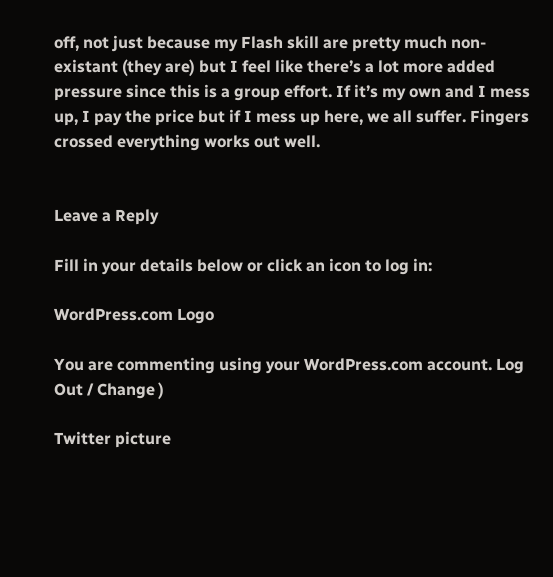off, not just because my Flash skill are pretty much non-existant (they are) but I feel like there’s a lot more added pressure since this is a group effort. If it’s my own and I mess up, I pay the price but if I mess up here, we all suffer. Fingers crossed everything works out well.


Leave a Reply

Fill in your details below or click an icon to log in:

WordPress.com Logo

You are commenting using your WordPress.com account. Log Out / Change )

Twitter picture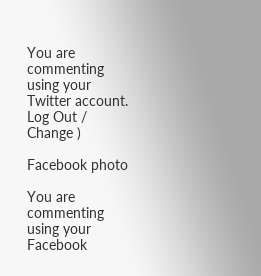You are commenting using your Twitter account. Log Out / Change )

Facebook photo

You are commenting using your Facebook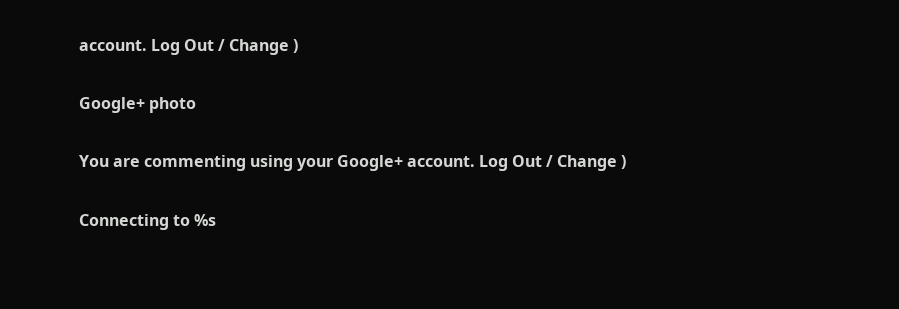account. Log Out / Change )

Google+ photo

You are commenting using your Google+ account. Log Out / Change )

Connecting to %s